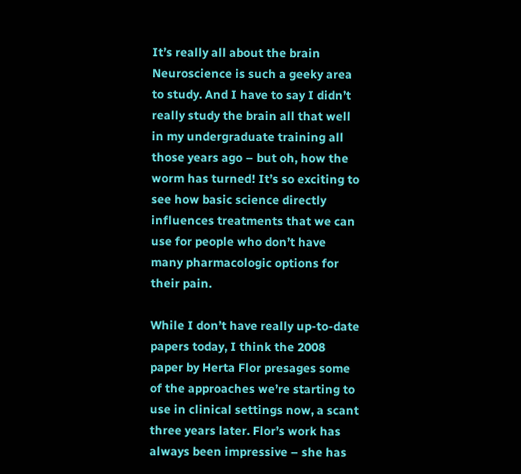It’s really all about the brain
Neuroscience is such a geeky area to study. And I have to say I didn’t really study the brain all that well in my undergraduate training all those years ago – but oh, how the worm has turned! It’s so exciting to see how basic science directly influences treatments that we can use for people who don’t have many pharmacologic options for their pain.

While I don’t have really up-to-date papers today, I think the 2008 paper by Herta Flor presages some of the approaches we’re starting to use in clinical settings now, a scant three years later. Flor’s work has always been impressive – she has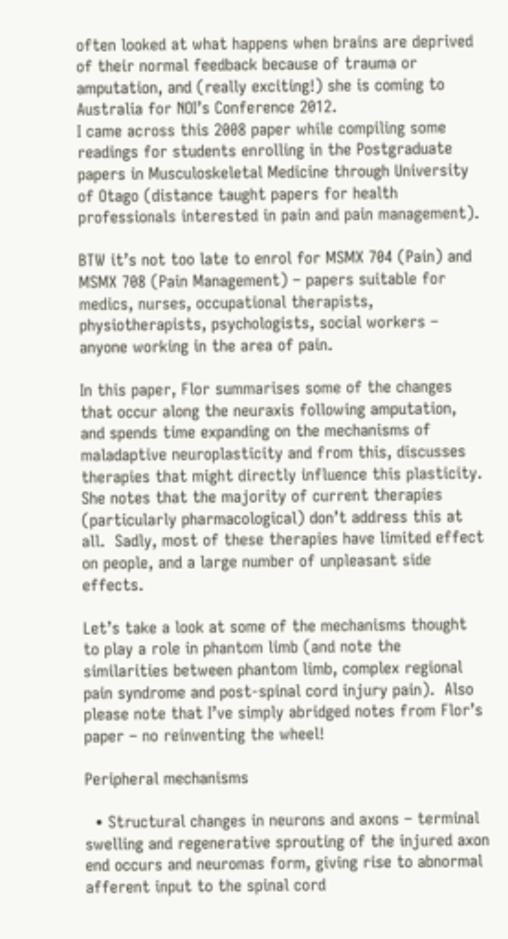often looked at what happens when brains are deprived of their normal feedback because of trauma or amputation, and (really exciting!) she is coming to Australia for NOI’s Conference 2012.
I came across this 2008 paper while compiling some readings for students enrolling in the Postgraduate papers in Musculoskeletal Medicine through University of Otago (distance taught papers for health professionals interested in pain and pain management).

BTW it’s not too late to enrol for MSMX 704 (Pain) and MSMX 708 (Pain Management) – papers suitable for medics, nurses, occupational therapists, physiotherapists, psychologists, social workers – anyone working in the area of pain.

In this paper, Flor summarises some of the changes that occur along the neuraxis following amputation, and spends time expanding on the mechanisms of maladaptive neuroplasticity and from this, discusses therapies that might directly influence this plasticity.  She notes that the majority of current therapies (particularly pharmacological) don’t address this at all.  Sadly, most of these therapies have limited effect on people, and a large number of unpleasant side effects.

Let’s take a look at some of the mechanisms thought to play a role in phantom limb (and note the similarities between phantom limb, complex regional pain syndrome and post-spinal cord injury pain).  Also please note that I’ve simply abridged notes from Flor’s paper – no reinventing the wheel!

Peripheral mechanisms

  • Structural changes in neurons and axons – terminal swelling and regenerative sprouting of the injured axon end occurs and neuromas form, giving rise to abnormal afferent input to the spinal cord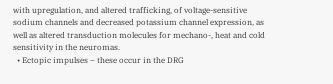with upregulation, and altered trafficking, of voltage-sensitive sodium channels and decreased potassium channel expression, as well as altered transduction molecules for mechano-, heat and cold sensitivity in the neuromas.
  • Ectopic impulses – these occur in the DRG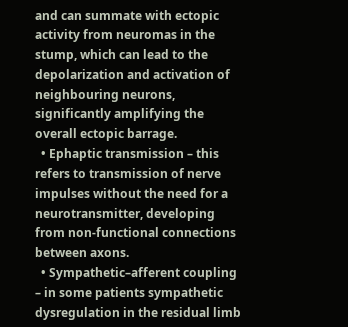and can summate with ectopic activity from neuromas in the stump, which can lead to the depolarization and activation of neighbouring neurons, significantly amplifying the overall ectopic barrage.
  • Ephaptic transmission – this refers to transmission of nerve impulses without the need for a neurotransmitter, developing from non-functional connections between axons.
  • Sympathetic–afferent coupling – in some patients sympathetic dysregulation in the residual limb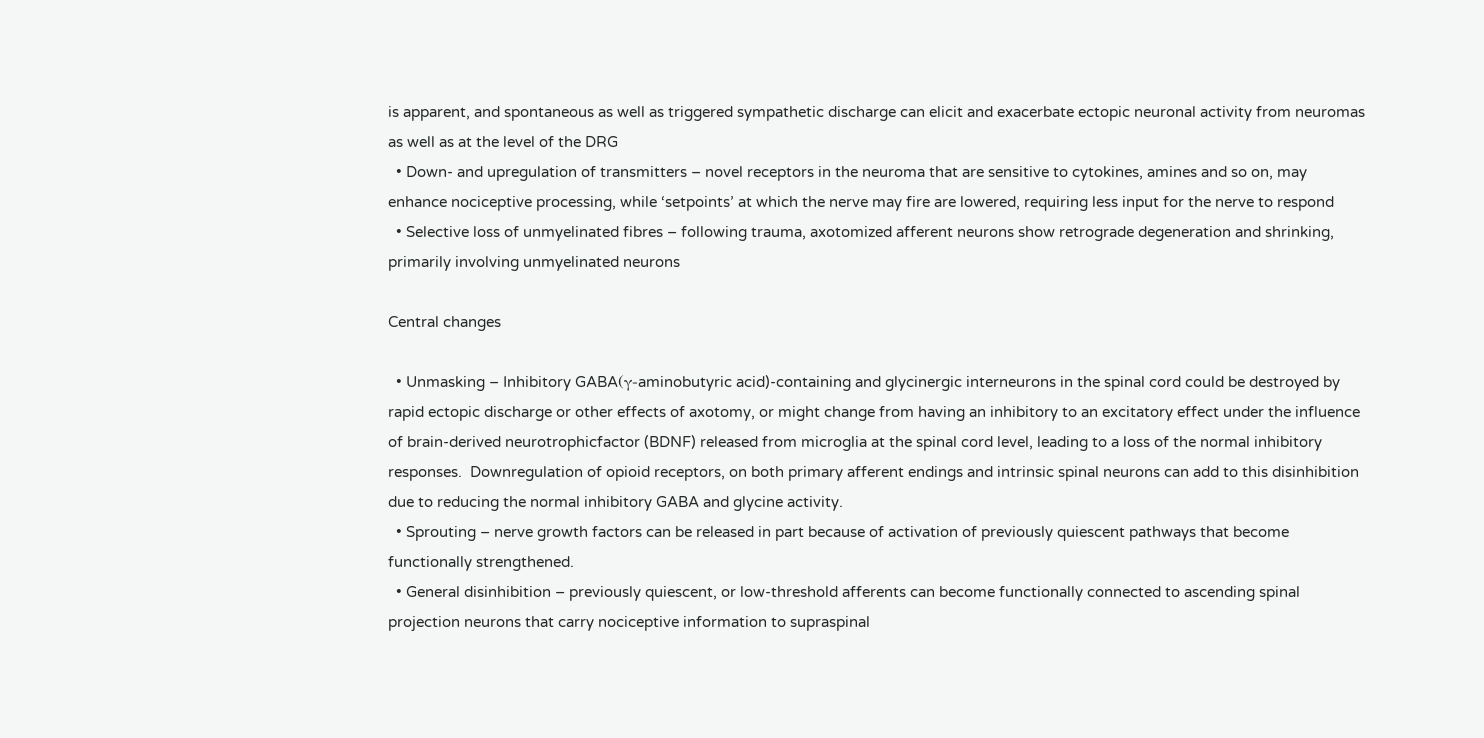is apparent, and spontaneous as well as triggered sympathetic discharge can elicit and exacerbate ectopic neuronal activity from neuromas as well as at the level of the DRG
  • Down- and upregulation of transmitters – novel receptors in the neuroma that are sensitive to cytokines, amines and so on, may enhance nociceptive processing, while ‘setpoints’ at which the nerve may fire are lowered, requiring less input for the nerve to respond
  • Selective loss of unmyelinated fibres – following trauma, axotomized afferent neurons show retrograde degeneration and shrinking, primarily involving unmyelinated neurons

Central changes

  • Unmasking – Inhibitory GABA(γ-aminobutyric acid)-containing and glycinergic interneurons in the spinal cord could be destroyed by rapid ectopic discharge or other effects of axotomy, or might change from having an inhibitory to an excitatory effect under the influence of brain-derived neurotrophicfactor (BDNF) released from microglia at the spinal cord level, leading to a loss of the normal inhibitory responses.  Downregulation of opioid receptors, on both primary afferent endings and intrinsic spinal neurons can add to this disinhibition due to reducing the normal inhibitory GABA and glycine activity.
  • Sprouting – nerve growth factors can be released in part because of activation of previously quiescent pathways that become functionally strengthened.
  • General disinhibition – previously quiescent, or low-threshold afferents can become functionally connected to ascending spinal projection neurons that carry nociceptive information to supraspinal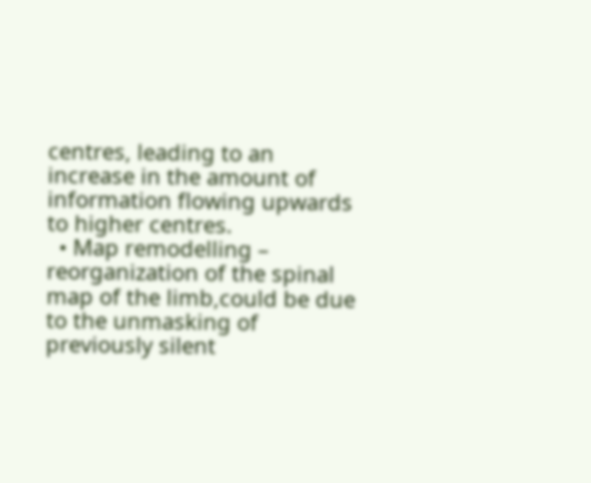centres, leading to an increase in the amount of information flowing upwards to higher centres.
  • Map remodelling – reorganization of the spinal map of the limb,could be due to the unmasking of previously silent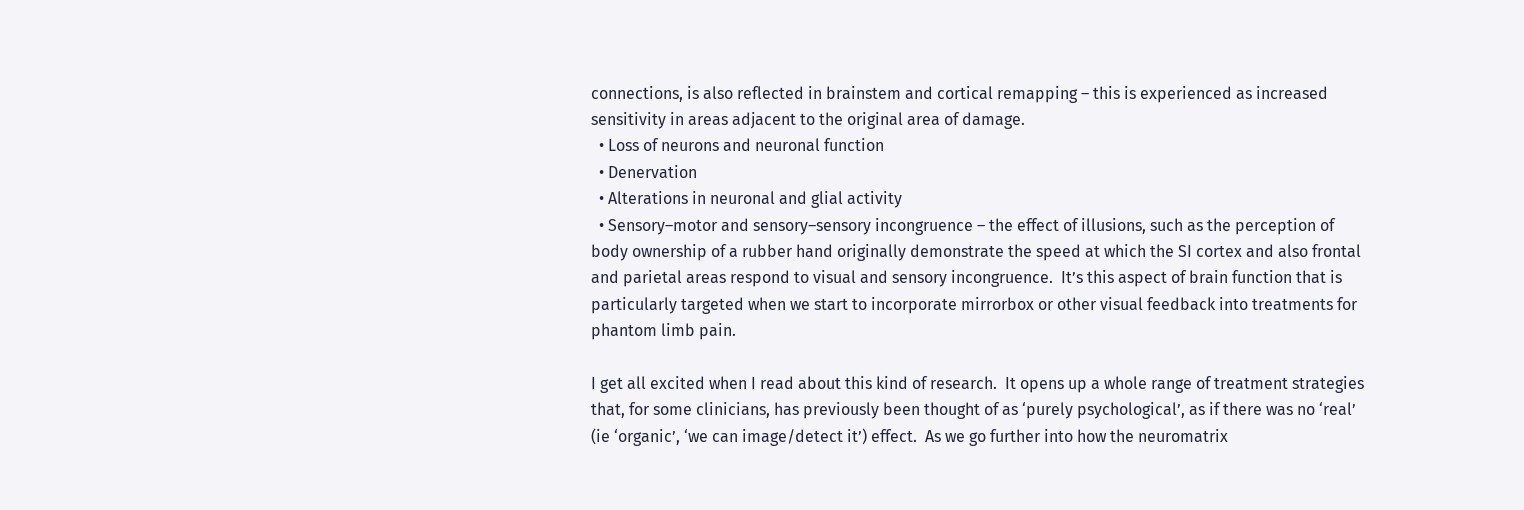connections, is also reflected in brainstem and cortical remapping – this is experienced as increased sensitivity in areas adjacent to the original area of damage.
  • Loss of neurons and neuronal function
  • Denervation
  • Alterations in neuronal and glial activity
  • Sensory–motor and sensory–sensory incongruence – the effect of illusions, such as the perception of body ownership of a rubber hand originally demonstrate the speed at which the SI cortex and also frontal and parietal areas respond to visual and sensory incongruence.  It’s this aspect of brain function that is particularly targeted when we start to incorporate mirrorbox or other visual feedback into treatments for phantom limb pain.

I get all excited when I read about this kind of research.  It opens up a whole range of treatment strategies that, for some clinicians, has previously been thought of as ‘purely psychological’, as if there was no ‘real’ (ie ‘organic’, ‘we can image/detect it’) effect.  As we go further into how the neuromatrix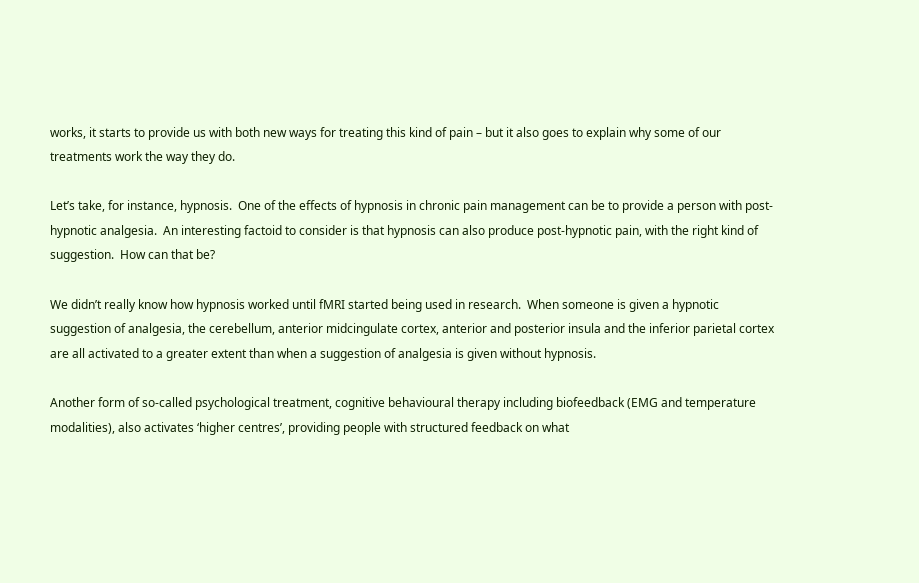works, it starts to provide us with both new ways for treating this kind of pain – but it also goes to explain why some of our treatments work the way they do.

Let’s take, for instance, hypnosis.  One of the effects of hypnosis in chronic pain management can be to provide a person with post-hypnotic analgesia.  An interesting factoid to consider is that hypnosis can also produce post-hypnotic pain, with the right kind of  suggestion.  How can that be?

We didn’t really know how hypnosis worked until fMRI started being used in research.  When someone is given a hypnotic suggestion of analgesia, the cerebellum, anterior midcingulate cortex, anterior and posterior insula and the inferior parietal cortex are all activated to a greater extent than when a suggestion of analgesia is given without hypnosis.

Another form of so-called psychological treatment, cognitive behavioural therapy including biofeedback (EMG and temperature modalities), also activates ‘higher centres’, providing people with structured feedback on what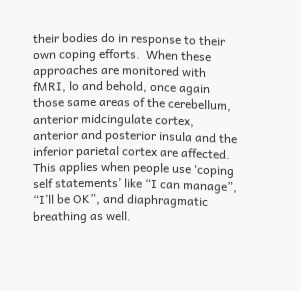their bodies do in response to their own coping efforts.  When these approaches are monitored with fMRI, lo and behold, once again those same areas of the cerebellum, anterior midcingulate cortex, anterior and posterior insula and the inferior parietal cortex are affected.  This applies when people use ‘coping self statements’ like “I can manage”, “I’ll be OK”, and diaphragmatic breathing as well.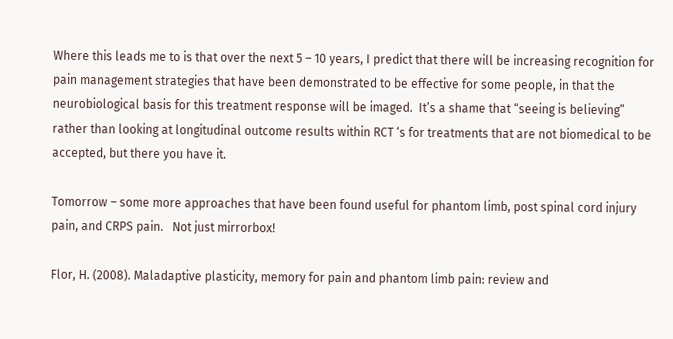Where this leads me to is that over the next 5 – 10 years, I predict that there will be increasing recognition for pain management strategies that have been demonstrated to be effective for some people, in that the neurobiological basis for this treatment response will be imaged.  It’s a shame that “seeing is believing” rather than looking at longitudinal outcome results within RCT ‘s for treatments that are not biomedical to be accepted, but there you have it.

Tomorrow – some more approaches that have been found useful for phantom limb, post spinal cord injury pain, and CRPS pain.   Not just mirrorbox!

Flor, H. (2008). Maladaptive plasticity, memory for pain and phantom limb pain: review and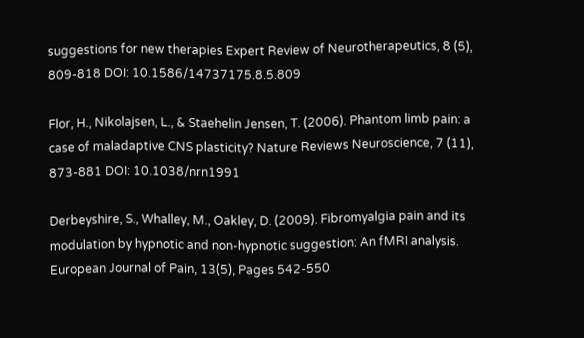suggestions for new therapies Expert Review of Neurotherapeutics, 8 (5), 809-818 DOI: 10.1586/14737175.8.5.809

Flor, H., Nikolajsen, L., & Staehelin Jensen, T. (2006). Phantom limb pain: a case of maladaptive CNS plasticity? Nature Reviews Neuroscience, 7 (11), 873-881 DOI: 10.1038/nrn1991

Derbeyshire, S., Whalley, M., Oakley, D. (2009). Fibromyalgia pain and its modulation by hypnotic and non-hypnotic suggestion: An fMRI analysis. European Journal of Pain, 13(5), Pages 542-550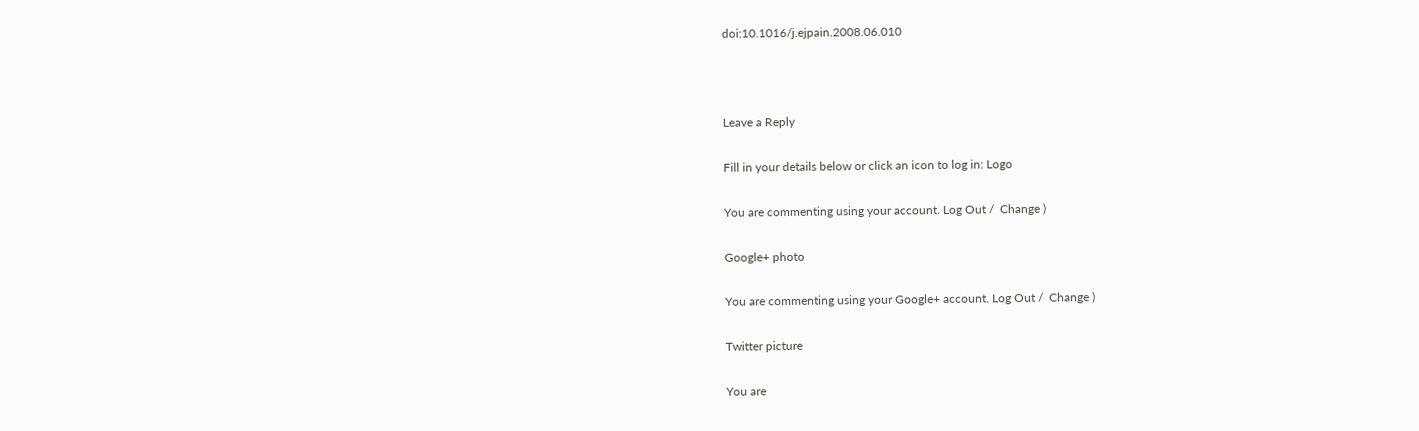doi:10.1016/j.ejpain.2008.06.010



Leave a Reply

Fill in your details below or click an icon to log in: Logo

You are commenting using your account. Log Out /  Change )

Google+ photo

You are commenting using your Google+ account. Log Out /  Change )

Twitter picture

You are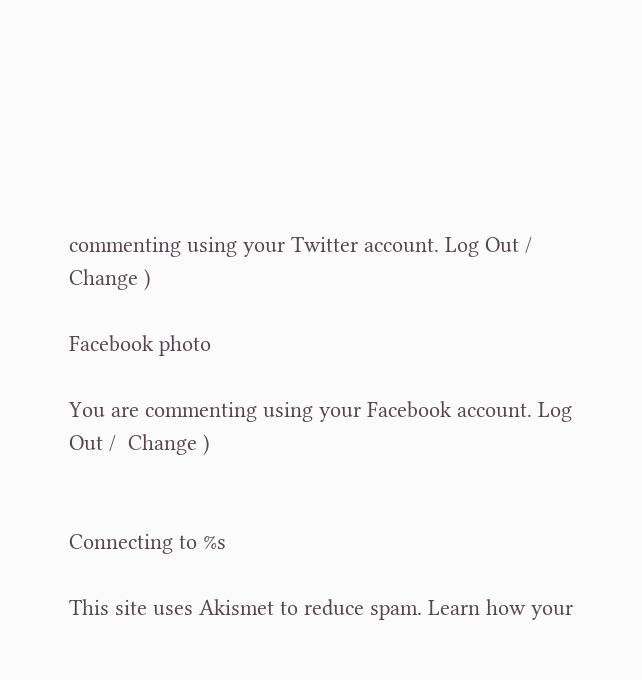commenting using your Twitter account. Log Out /  Change )

Facebook photo

You are commenting using your Facebook account. Log Out /  Change )


Connecting to %s

This site uses Akismet to reduce spam. Learn how your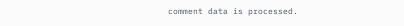comment data is processed.